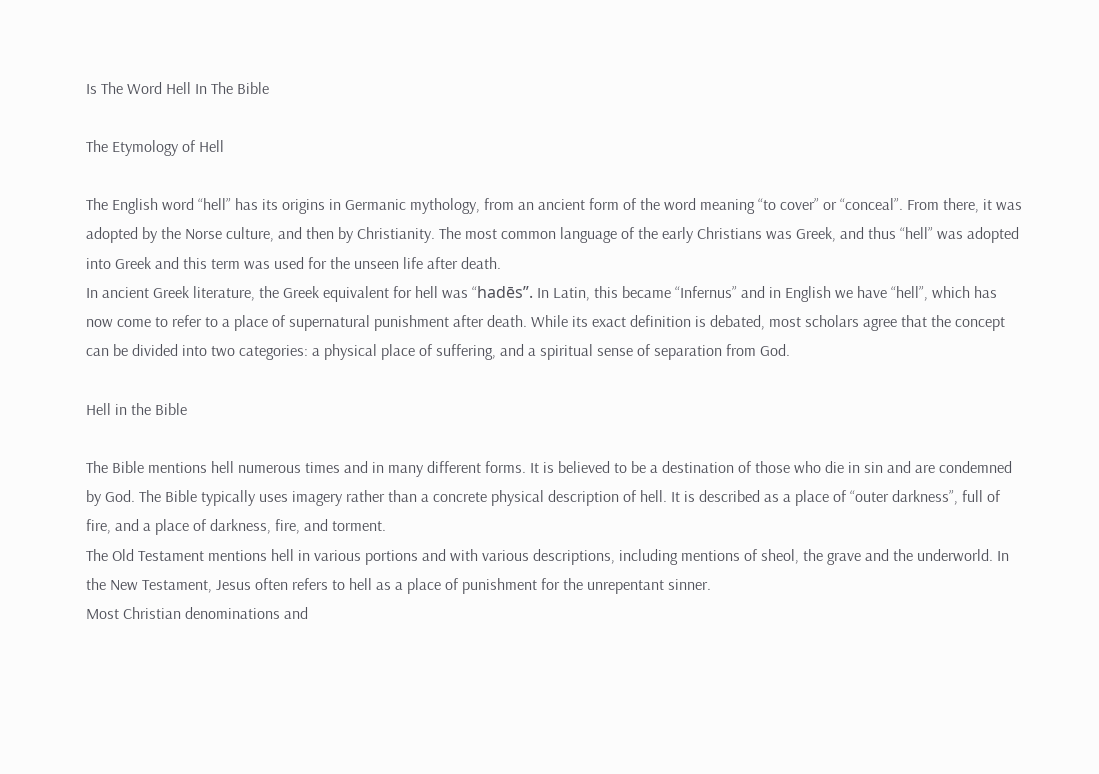Is The Word Hell In The Bible

The Etymology of Hell

The English word “hell” has its origins in Germanic mythology, from an ancient form of the word meaning “to cover” or “conceal”. From there, it was adopted by the Norse culture, and then by Christianity. The most common language of the early Christians was Greek, and thus “hell” was adopted into Greek and this term was used for the unseen life after death.
In ancient Greek literature, the Greek equivalent for hell was “hadēs”. In Latin, this became “Infernus” and in English we have “hell”, which has now come to refer to a place of supernatural punishment after death. While its exact definition is debated, most scholars agree that the concept can be divided into two categories: a physical place of suffering, and a spiritual sense of separation from God.

Hell in the Bible

The Bible mentions hell numerous times and in many different forms. It is believed to be a destination of those who die in sin and are condemned by God. The Bible typically uses imagery rather than a concrete physical description of hell. It is described as a place of “outer darkness”, full of fire, and a place of darkness, fire, and torment.
The Old Testament mentions hell in various portions and with various descriptions, including mentions of sheol, the grave and the underworld. In the New Testament, Jesus often refers to hell as a place of punishment for the unrepentant sinner.
Most Christian denominations and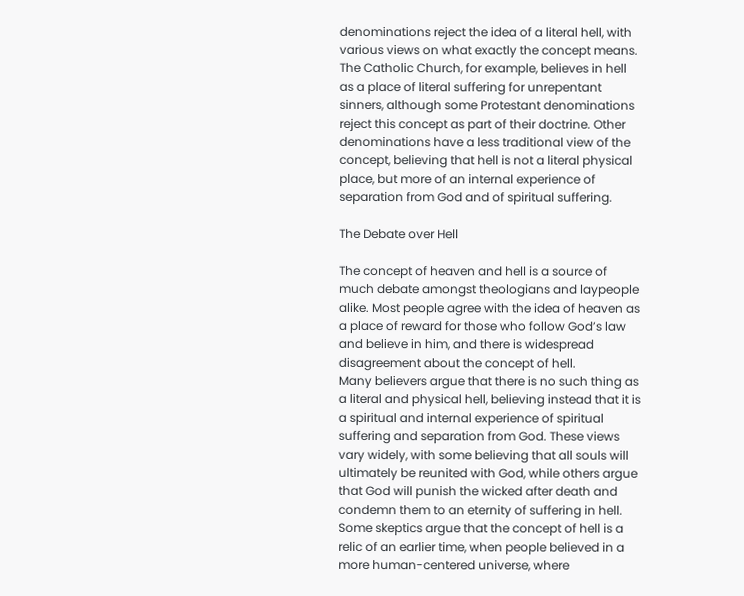denominations reject the idea of a literal hell, with various views on what exactly the concept means. The Catholic Church, for example, believes in hell as a place of literal suffering for unrepentant sinners, although some Protestant denominations reject this concept as part of their doctrine. Other denominations have a less traditional view of the concept, believing that hell is not a literal physical place, but more of an internal experience of separation from God and of spiritual suffering.

The Debate over Hell

The concept of heaven and hell is a source of much debate amongst theologians and laypeople alike. Most people agree with the idea of heaven as a place of reward for those who follow God’s law and believe in him, and there is widespread disagreement about the concept of hell.
Many believers argue that there is no such thing as a literal and physical hell, believing instead that it is a spiritual and internal experience of spiritual suffering and separation from God. These views vary widely, with some believing that all souls will ultimately be reunited with God, while others argue that God will punish the wicked after death and condemn them to an eternity of suffering in hell.
Some skeptics argue that the concept of hell is a relic of an earlier time, when people believed in a more human-centered universe, where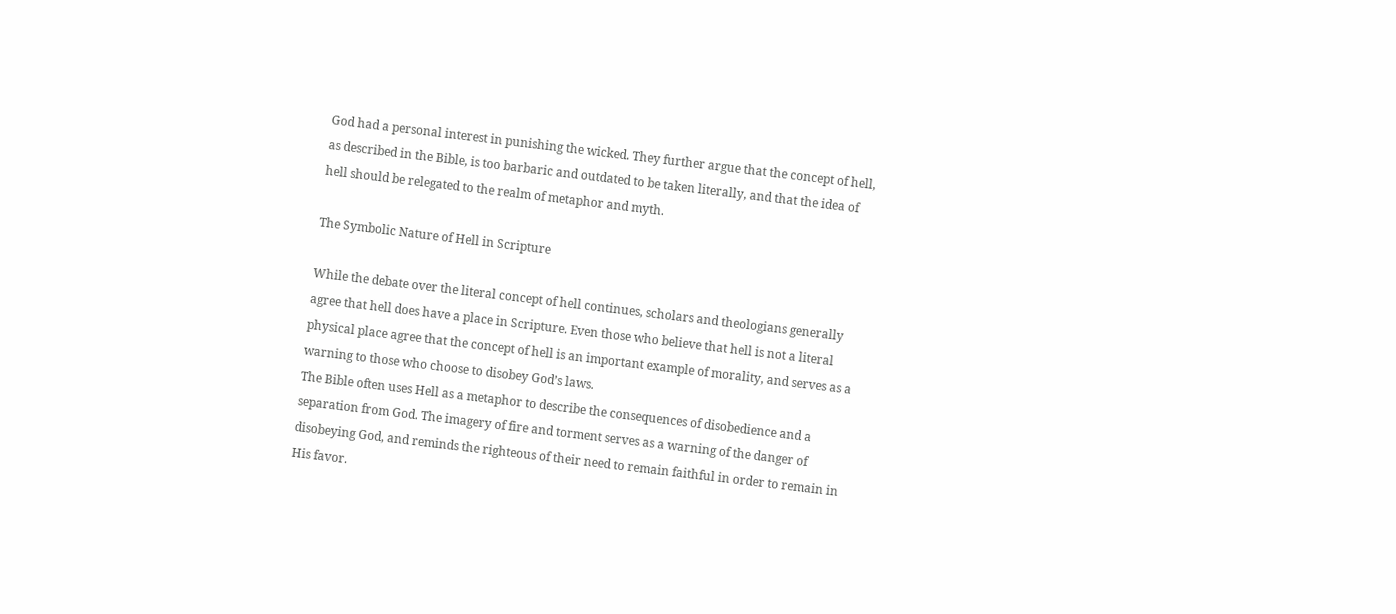God had a personal interest in punishing the wicked. They further argue that the concept of hell, as described in the Bible, is too barbaric and outdated to be taken literally, and that the idea of hell should be relegated to the realm of metaphor and myth.

The Symbolic Nature of Hell in Scripture

While the debate over the literal concept of hell continues, scholars and theologians generally agree that hell does have a place in Scripture. Even those who believe that hell is not a literal physical place agree that the concept of hell is an important example of morality, and serves as a warning to those who choose to disobey God’s laws.
The Bible often uses Hell as a metaphor to describe the consequences of disobedience and a separation from God. The imagery of fire and torment serves as a warning of the danger of disobeying God, and reminds the righteous of their need to remain faithful in order to remain in His favor.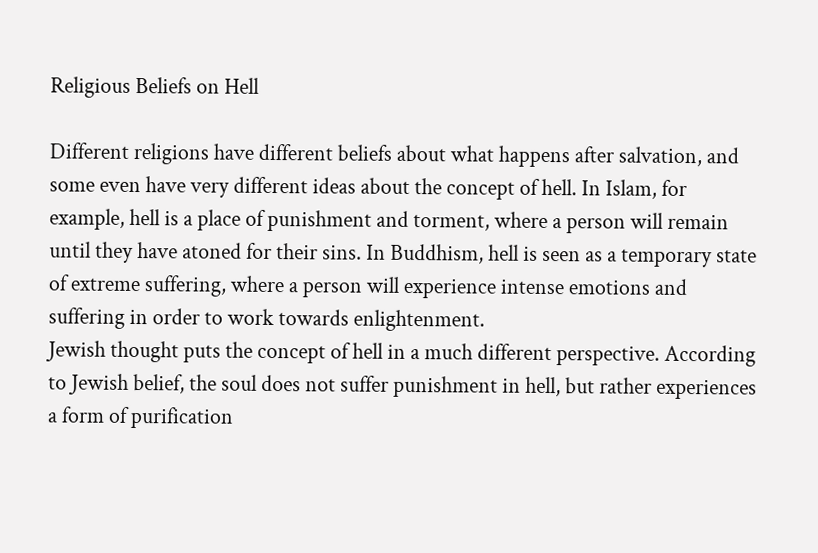Religious Beliefs on Hell

Different religions have different beliefs about what happens after salvation, and some even have very different ideas about the concept of hell. In Islam, for example, hell is a place of punishment and torment, where a person will remain until they have atoned for their sins. In Buddhism, hell is seen as a temporary state of extreme suffering, where a person will experience intense emotions and suffering in order to work towards enlightenment.
Jewish thought puts the concept of hell in a much different perspective. According to Jewish belief, the soul does not suffer punishment in hell, but rather experiences a form of purification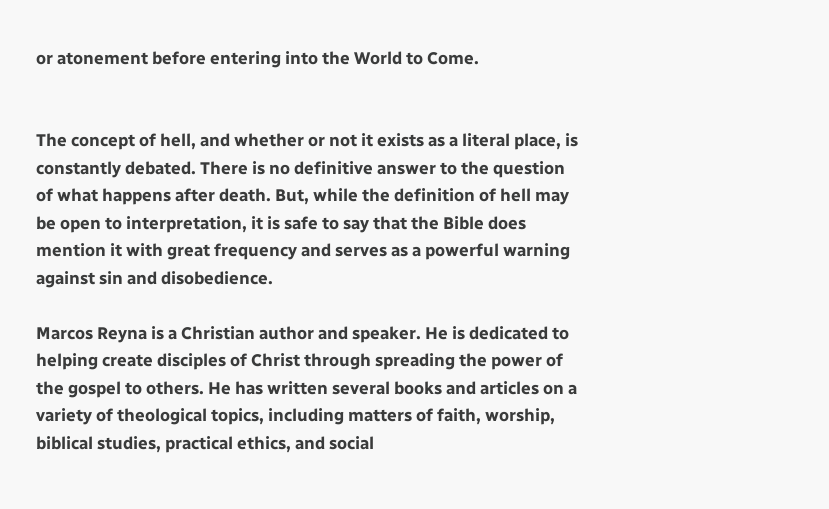or atonement before entering into the World to Come.


The concept of hell, and whether or not it exists as a literal place, is constantly debated. There is no definitive answer to the question of what happens after death. But, while the definition of hell may be open to interpretation, it is safe to say that the Bible does mention it with great frequency and serves as a powerful warning against sin and disobedience.

Marcos Reyna is a Christian author and speaker. He is dedicated to helping create disciples of Christ through spreading the power of the gospel to others. He has written several books and articles on a variety of theological topics, including matters of faith, worship, biblical studies, practical ethics, and social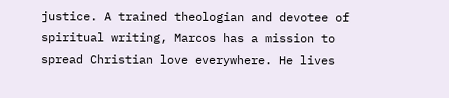justice. A trained theologian and devotee of spiritual writing, Marcos has a mission to spread Christian love everywhere. He lives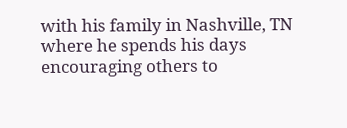with his family in Nashville, TN where he spends his days encouraging others to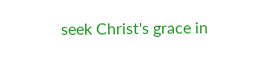seek Christ's grace in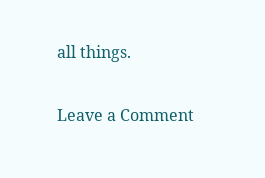all things.

Leave a Comment